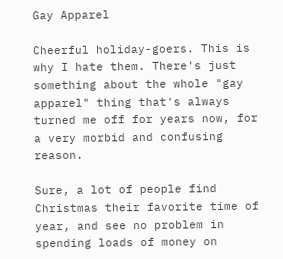Gay Apparel

Cheerful holiday-goers. This is why I hate them. There's just something about the whole "gay apparel" thing that's always turned me off for years now, for a very morbid and confusing reason.

Sure, a lot of people find Christmas their favorite time of year, and see no problem in spending loads of money on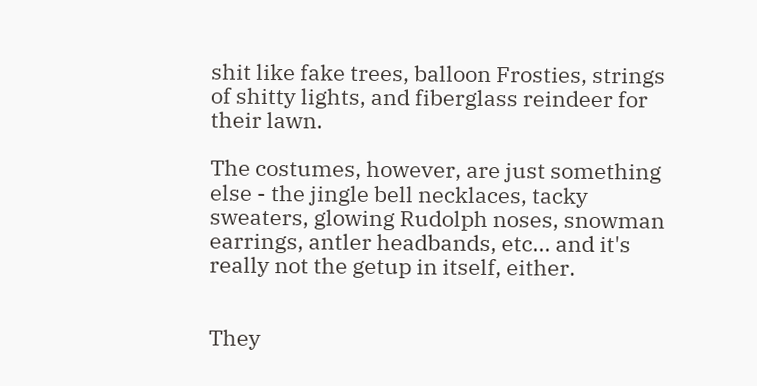shit like fake trees, balloon Frosties, strings of shitty lights, and fiberglass reindeer for their lawn.

The costumes, however, are just something else - the jingle bell necklaces, tacky sweaters, glowing Rudolph noses, snowman earrings, antler headbands, etc... and it's really not the getup in itself, either.


They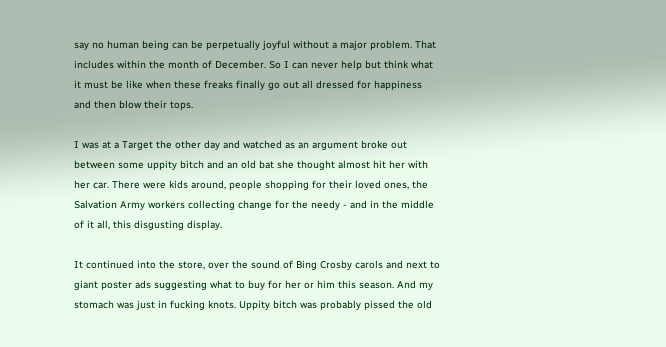say no human being can be perpetually joyful without a major problem. That includes within the month of December. So I can never help but think what it must be like when these freaks finally go out all dressed for happiness and then blow their tops.

I was at a Target the other day and watched as an argument broke out between some uppity bitch and an old bat she thought almost hit her with her car. There were kids around, people shopping for their loved ones, the Salvation Army workers collecting change for the needy - and in the middle of it all, this disgusting display.

It continued into the store, over the sound of Bing Crosby carols and next to giant poster ads suggesting what to buy for her or him this season. And my stomach was just in fucking knots. Uppity bitch was probably pissed the old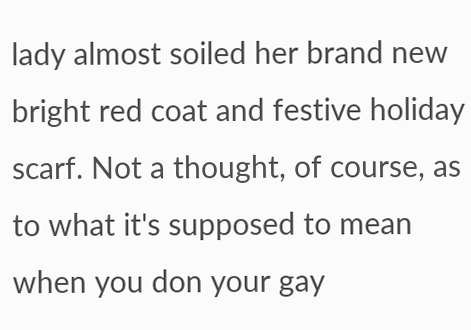lady almost soiled her brand new bright red coat and festive holiday scarf. Not a thought, of course, as to what it's supposed to mean when you don your gay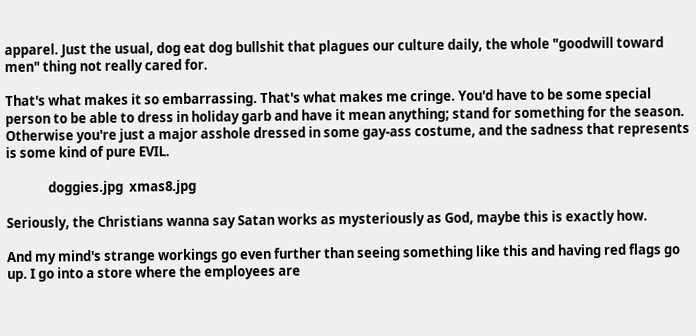apparel. Just the usual, dog eat dog bullshit that plagues our culture daily, the whole "goodwill toward men" thing not really cared for.

That's what makes it so embarrassing. That's what makes me cringe. You'd have to be some special person to be able to dress in holiday garb and have it mean anything; stand for something for the season. Otherwise you're just a major asshole dressed in some gay-ass costume, and the sadness that represents is some kind of pure EVIL.

              doggies.jpg  xmas8.jpg

Seriously, the Christians wanna say Satan works as mysteriously as God, maybe this is exactly how.

And my mind's strange workings go even further than seeing something like this and having red flags go up. I go into a store where the employees are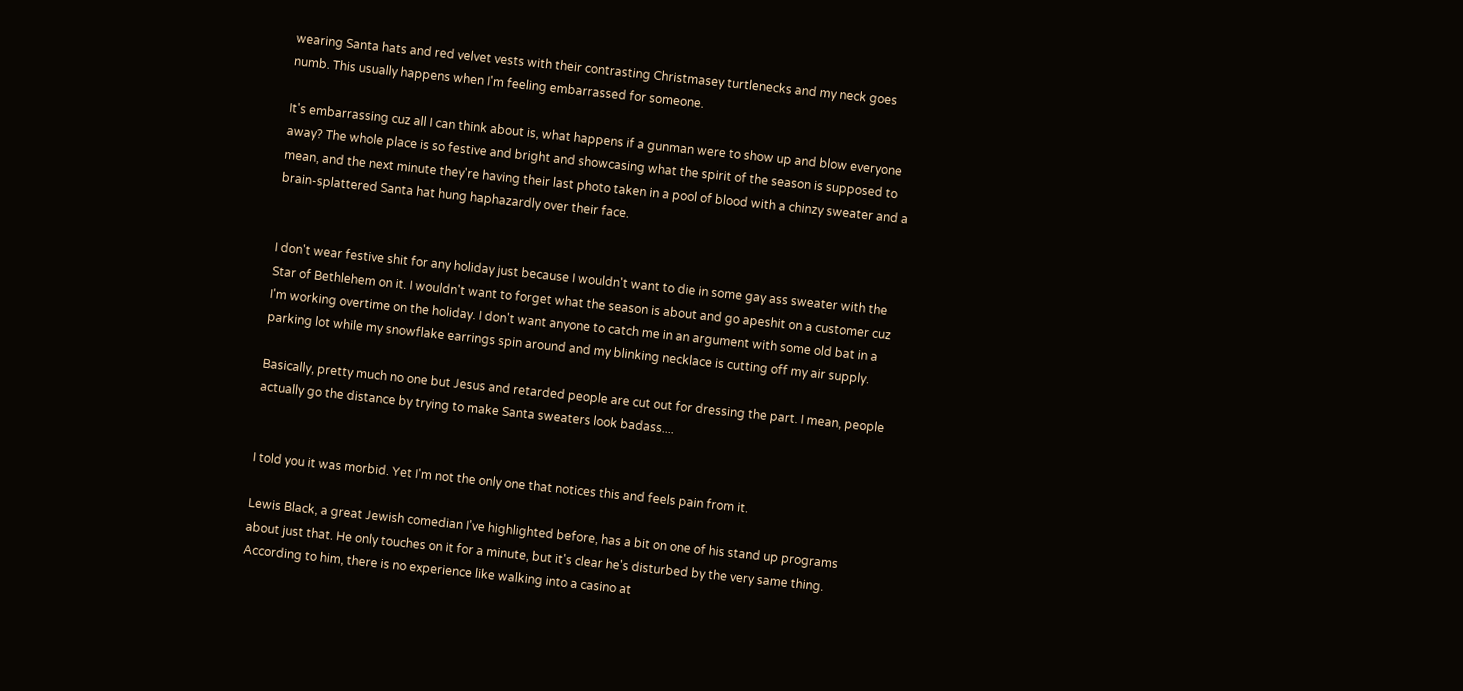wearing Santa hats and red velvet vests with their contrasting Christmasey turtlenecks and my neck goes numb. This usually happens when I'm feeling embarrassed for someone.

It's embarrassing cuz all I can think about is, what happens if a gunman were to show up and blow everyone away? The whole place is so festive and bright and showcasing what the spirit of the season is supposed to mean, and the next minute they're having their last photo taken in a pool of blood with a chinzy sweater and a brain-splattered Santa hat hung haphazardly over their face.


I don't wear festive shit for any holiday just because I wouldn't want to die in some gay ass sweater with the Star of Bethlehem on it. I wouldn't want to forget what the season is about and go apeshit on a customer cuz I'm working overtime on the holiday. I don't want anyone to catch me in an argument with some old bat in a parking lot while my snowflake earrings spin around and my blinking necklace is cutting off my air supply.

Basically, pretty much no one but Jesus and retarded people are cut out for dressing the part. I mean, people actually go the distance by trying to make Santa sweaters look badass....


I told you it was morbid. Yet I'm not the only one that notices this and feels pain from it.

Lewis Black, a great Jewish comedian I've highlighted before, has a bit on one of his stand up programs about just that. He only touches on it for a minute, but it's clear he's disturbed by the very same thing. According to him, there is no experience like walking into a casino at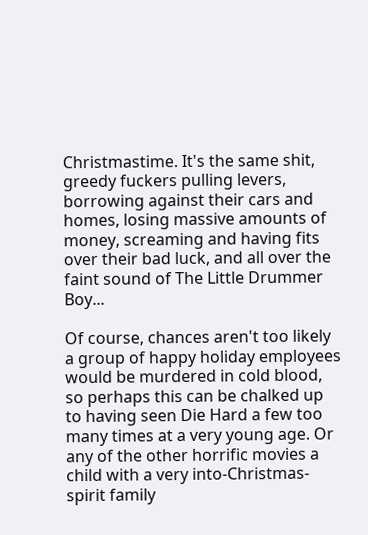Christmastime. It's the same shit, greedy fuckers pulling levers, borrowing against their cars and homes, losing massive amounts of money, screaming and having fits over their bad luck, and all over the faint sound of The Little Drummer Boy...

Of course, chances aren't too likely a group of happy holiday employees would be murdered in cold blood, so perhaps this can be chalked up to having seen Die Hard a few too many times at a very young age. Or any of the other horrific movies a child with a very into-Christmas-spirit family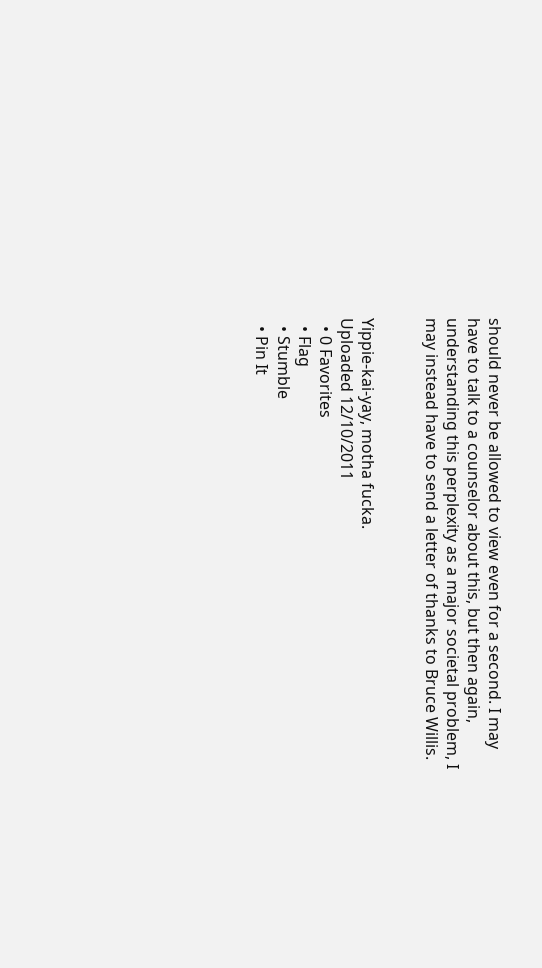should never be allowed to view even for a second. I may have to talk to a counselor about this, but then again, understanding this perplexity as a major societal problem, I may instead have to send a letter of thanks to Bruce Willis.


Yippie-kai-yay, motha fucka.
Uploaded 12/10/2011
  • 0 Favorites
  • Flag
  • Stumble
  • Pin It